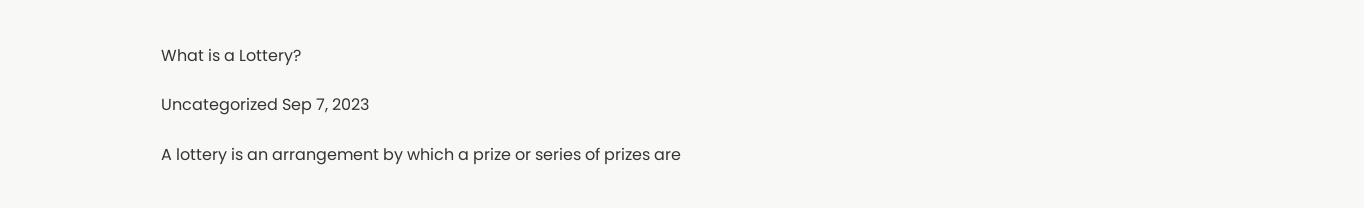What is a Lottery?

Uncategorized Sep 7, 2023

A lottery is an arrangement by which a prize or series of prizes are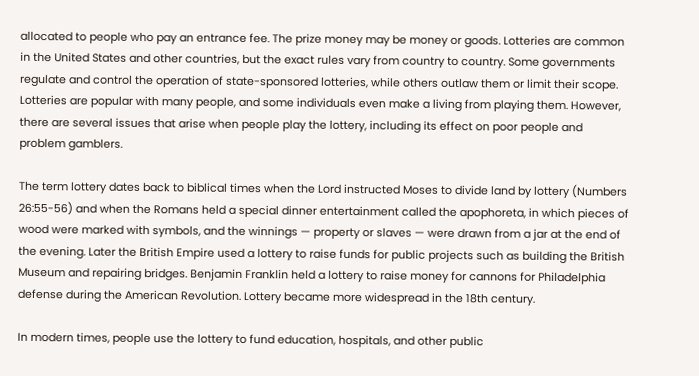allocated to people who pay an entrance fee. The prize money may be money or goods. Lotteries are common in the United States and other countries, but the exact rules vary from country to country. Some governments regulate and control the operation of state-sponsored lotteries, while others outlaw them or limit their scope. Lotteries are popular with many people, and some individuals even make a living from playing them. However, there are several issues that arise when people play the lottery, including its effect on poor people and problem gamblers.

The term lottery dates back to biblical times when the Lord instructed Moses to divide land by lottery (Numbers 26:55-56) and when the Romans held a special dinner entertainment called the apophoreta, in which pieces of wood were marked with symbols, and the winnings — property or slaves — were drawn from a jar at the end of the evening. Later the British Empire used a lottery to raise funds for public projects such as building the British Museum and repairing bridges. Benjamin Franklin held a lottery to raise money for cannons for Philadelphia defense during the American Revolution. Lottery became more widespread in the 18th century.

In modern times, people use the lottery to fund education, hospitals, and other public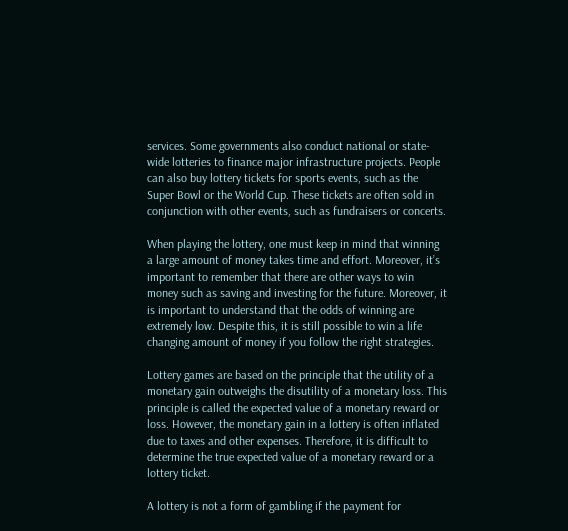services. Some governments also conduct national or state-wide lotteries to finance major infrastructure projects. People can also buy lottery tickets for sports events, such as the Super Bowl or the World Cup. These tickets are often sold in conjunction with other events, such as fundraisers or concerts.

When playing the lottery, one must keep in mind that winning a large amount of money takes time and effort. Moreover, it’s important to remember that there are other ways to win money such as saving and investing for the future. Moreover, it is important to understand that the odds of winning are extremely low. Despite this, it is still possible to win a life changing amount of money if you follow the right strategies.

Lottery games are based on the principle that the utility of a monetary gain outweighs the disutility of a monetary loss. This principle is called the expected value of a monetary reward or loss. However, the monetary gain in a lottery is often inflated due to taxes and other expenses. Therefore, it is difficult to determine the true expected value of a monetary reward or a lottery ticket.

A lottery is not a form of gambling if the payment for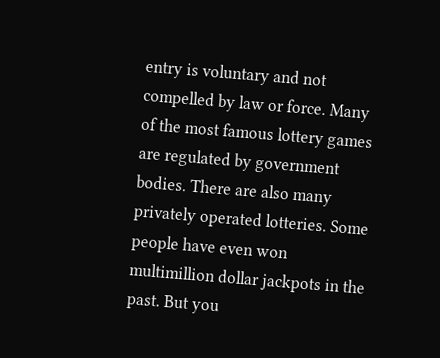entry is voluntary and not compelled by law or force. Many of the most famous lottery games are regulated by government bodies. There are also many privately operated lotteries. Some people have even won multimillion dollar jackpots in the past. But you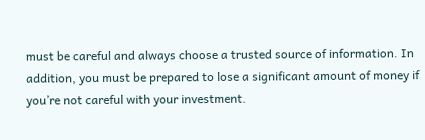must be careful and always choose a trusted source of information. In addition, you must be prepared to lose a significant amount of money if you’re not careful with your investment.